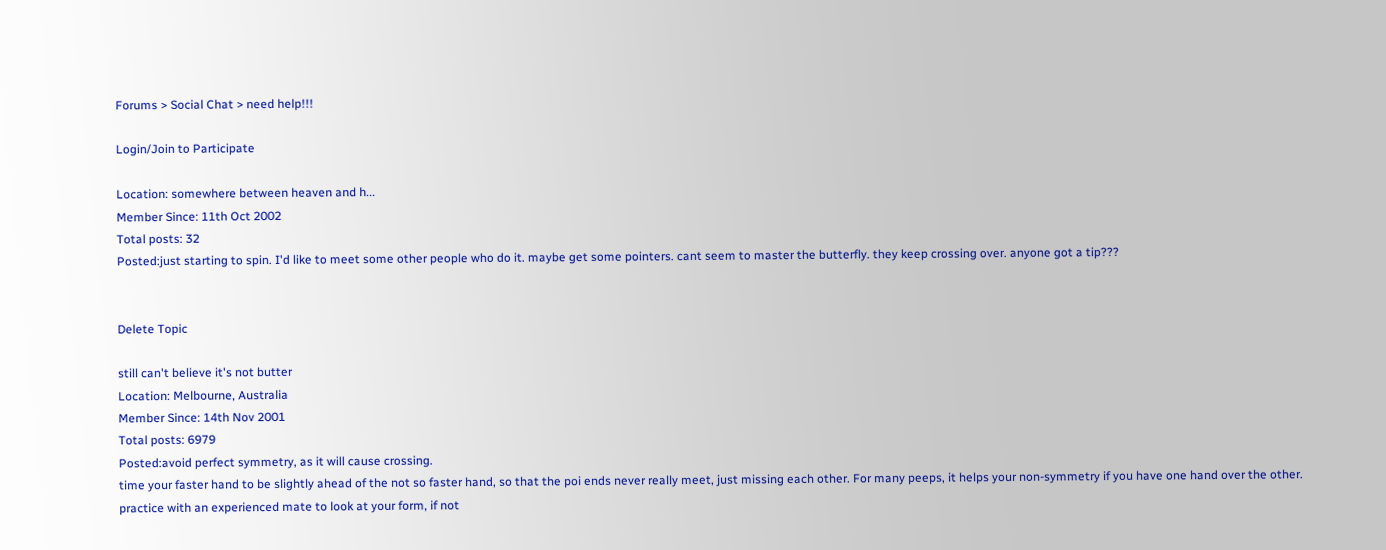Forums > Social Chat > need help!!!

Login/Join to Participate

Location: somewhere between heaven and h...
Member Since: 11th Oct 2002
Total posts: 32
Posted:just starting to spin. I'd like to meet some other people who do it. maybe get some pointers. cant seem to master the butterfly. they keep crossing over. anyone got a tip???


Delete Topic

still can't believe it's not butter
Location: Melbourne, Australia
Member Since: 14th Nov 2001
Total posts: 6979
Posted:avoid perfect symmetry, as it will cause crossing.
time your faster hand to be slightly ahead of the not so faster hand, so that the poi ends never really meet, just missing each other. For many peeps, it helps your non-symmetry if you have one hand over the other.
practice with an experienced mate to look at your form, if not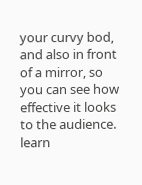your curvy bod, and also in front of a mirror, so you can see how effective it looks to the audience. learn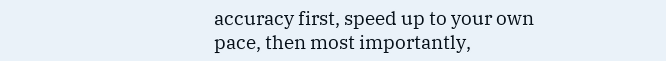accuracy first, speed up to your own pace, then most importantly,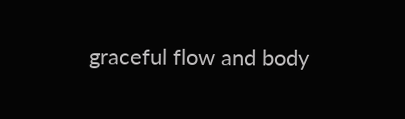graceful flow and body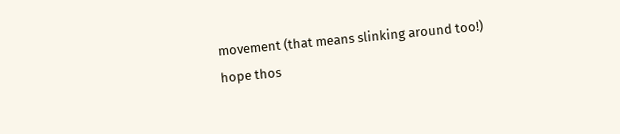movement (that means slinking around too!)
hope thos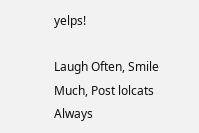yelps!

Laugh Often, Smile Much, Post lolcats Always